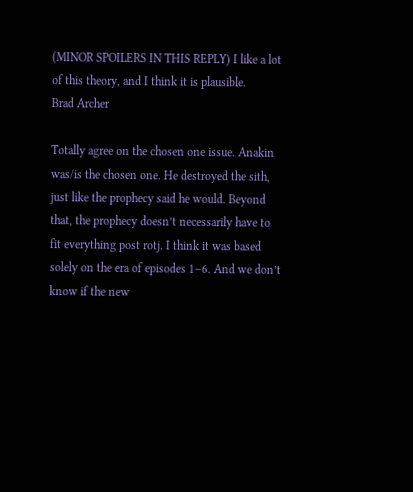(MINOR SPOILERS IN THIS REPLY) I like a lot of this theory, and I think it is plausible.
Brad Archer

Totally agree on the chosen one issue. Anakin was/is the chosen one. He destroyed the sith, just like the prophecy said he would. Beyond that, the prophecy doesn’t necessarily have to fit everything post rotj. I think it was based solely on the era of episodes 1–6. And we don’t know if the new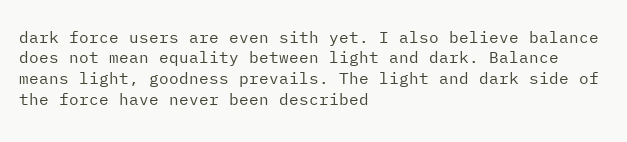dark force users are even sith yet. I also believe balance does not mean equality between light and dark. Balance means light, goodness prevails. The light and dark side of the force have never been described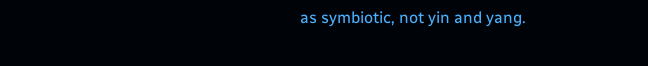as symbiotic, not yin and yang.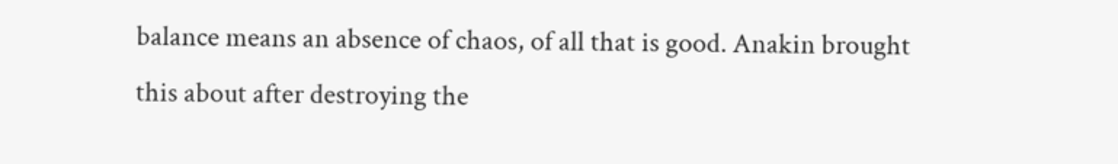balance means an absence of chaos, of all that is good. Anakin brought this about after destroying the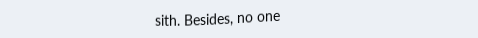sith. Besides, no one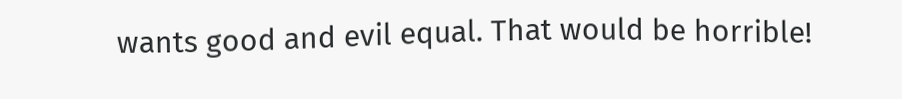wants good and evil equal. That would be horrible!